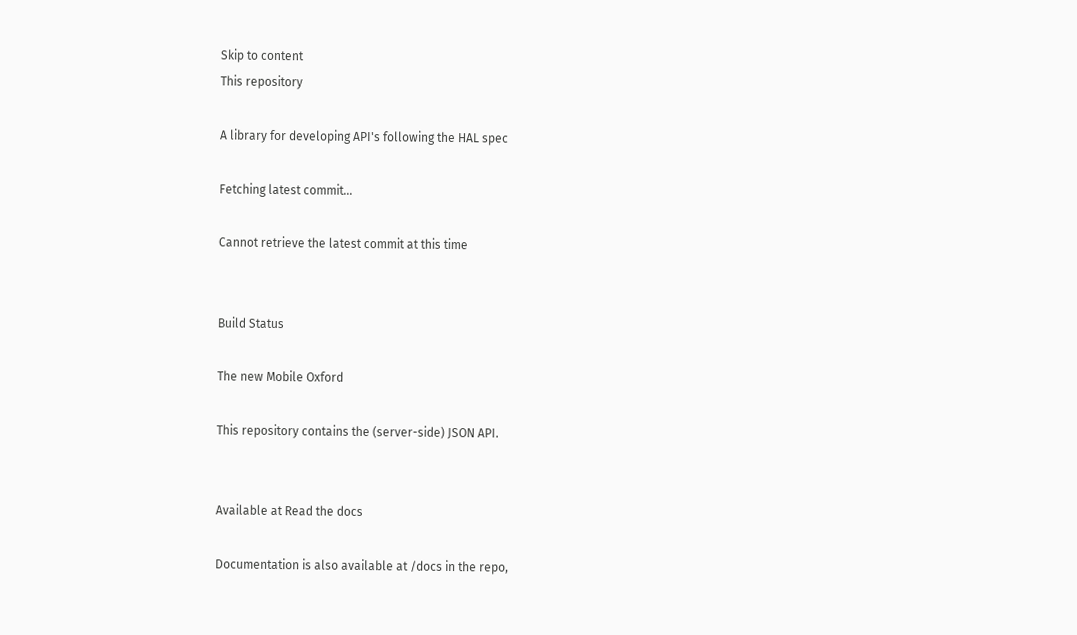Skip to content
This repository

A library for developing API's following the HAL spec

Fetching latest commit…

Cannot retrieve the latest commit at this time


Build Status

The new Mobile Oxford

This repository contains the (server-side) JSON API.


Available at Read the docs

Documentation is also available at /docs in the repo,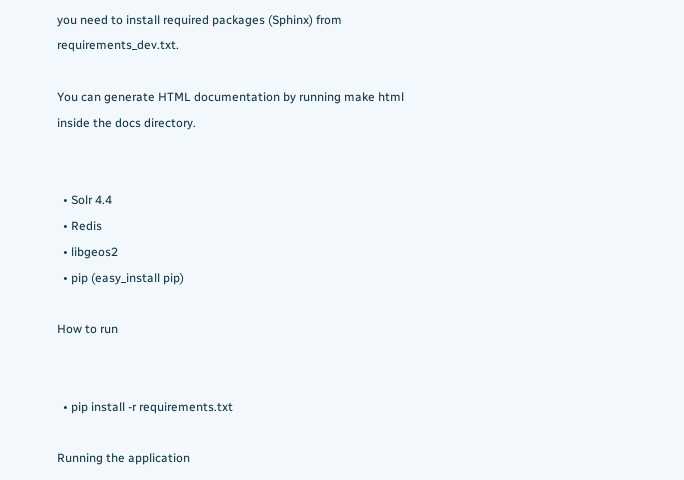you need to install required packages (Sphinx) from requirements_dev.txt.

You can generate HTML documentation by running make html inside the docs directory.


  • Solr 4.4
  • Redis
  • libgeos2
  • pip (easy_install pip)

How to run


  • pip install -r requirements.txt

Running the application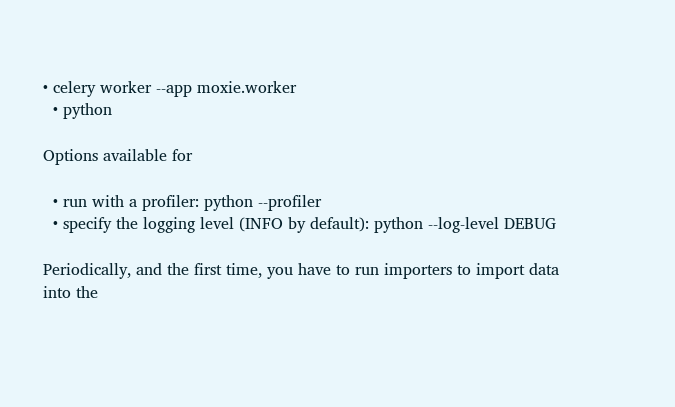• celery worker --app moxie.worker
  • python

Options available for

  • run with a profiler: python --profiler
  • specify the logging level (INFO by default): python --log-level DEBUG

Periodically, and the first time, you have to run importers to import data into the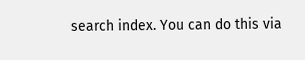search index. You can do this via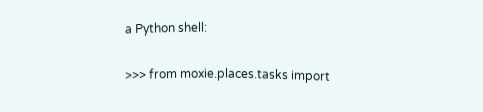a Python shell:

>>> from moxie.places.tasks import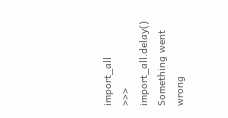import_all
>>> import_all.delay()
Something went wrong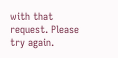with that request. Please try again.